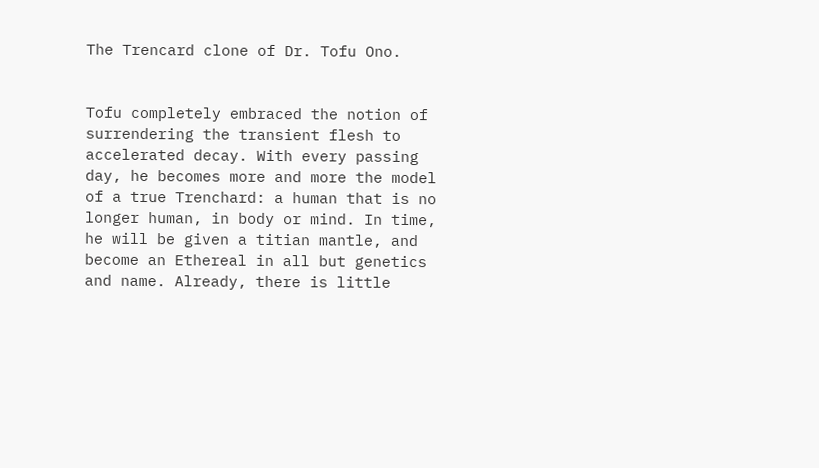The Trencard clone of Dr. Tofu Ono.


Tofu completely embraced the notion of surrendering the transient flesh to accelerated decay. With every passing day, he becomes more and more the model of a true Trenchard: a human that is no longer human, in body or mind. In time, he will be given a titian mantle, and become an Ethereal in all but genetics and name. Already, there is little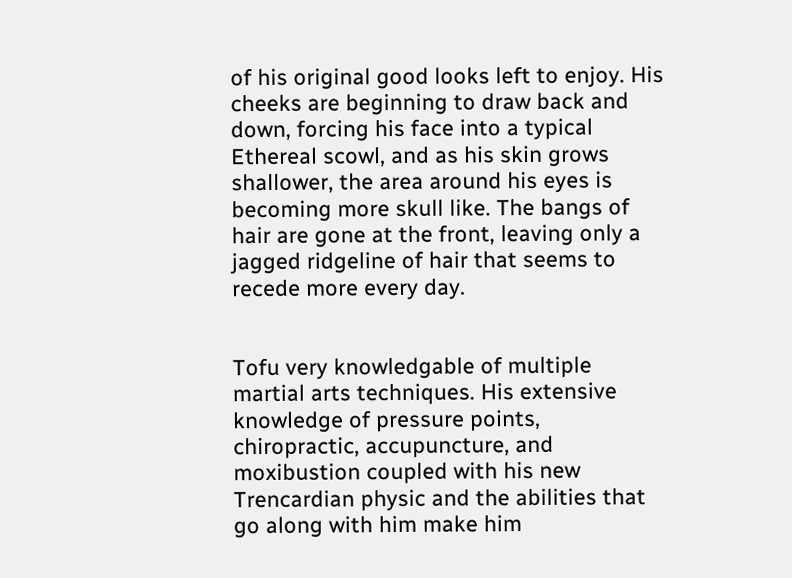of his original good looks left to enjoy. His cheeks are beginning to draw back and down, forcing his face into a typical Ethereal scowl, and as his skin grows shallower, the area around his eyes is becoming more skull like. The bangs of hair are gone at the front, leaving only a jagged ridgeline of hair that seems to recede more every day.


Tofu very knowledgable of multiple martial arts techniques. His extensive knowledge of pressure points, chiropractic, accupuncture, and moxibustion coupled with his new Trencardian physic and the abilities that go along with him make him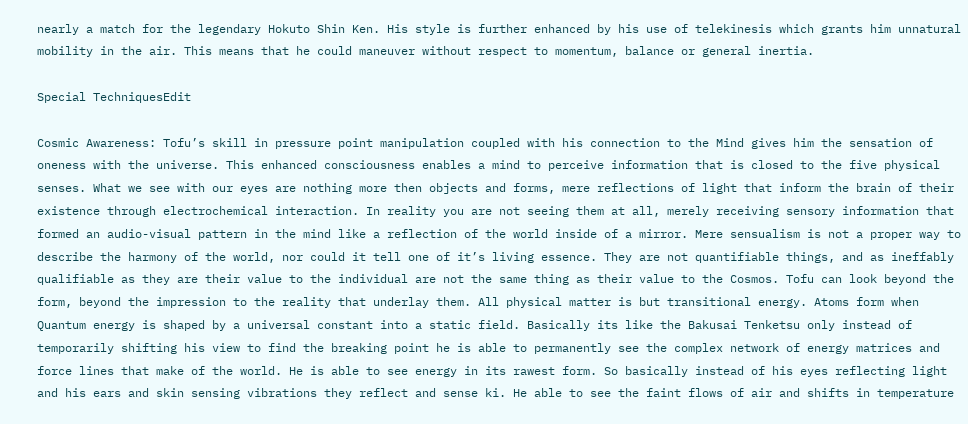nearly a match for the legendary Hokuto Shin Ken. His style is further enhanced by his use of telekinesis which grants him unnatural mobility in the air. This means that he could maneuver without respect to momentum, balance or general inertia.

Special TechniquesEdit

Cosmic Awareness: Tofu’s skill in pressure point manipulation coupled with his connection to the Mind gives him the sensation of oneness with the universe. This enhanced consciousness enables a mind to perceive information that is closed to the five physical senses. What we see with our eyes are nothing more then objects and forms, mere reflections of light that inform the brain of their existence through electrochemical interaction. In reality you are not seeing them at all, merely receiving sensory information that formed an audio-visual pattern in the mind like a reflection of the world inside of a mirror. Mere sensualism is not a proper way to describe the harmony of the world, nor could it tell one of it’s living essence. They are not quantifiable things, and as ineffably qualifiable as they are their value to the individual are not the same thing as their value to the Cosmos. Tofu can look beyond the form, beyond the impression to the reality that underlay them. All physical matter is but transitional energy. Atoms form when Quantum energy is shaped by a universal constant into a static field. Basically its like the Bakusai Tenketsu only instead of temporarily shifting his view to find the breaking point he is able to permanently see the complex network of energy matrices and force lines that make of the world. He is able to see energy in its rawest form. So basically instead of his eyes reflecting light and his ears and skin sensing vibrations they reflect and sense ki. He able to see the faint flows of air and shifts in temperature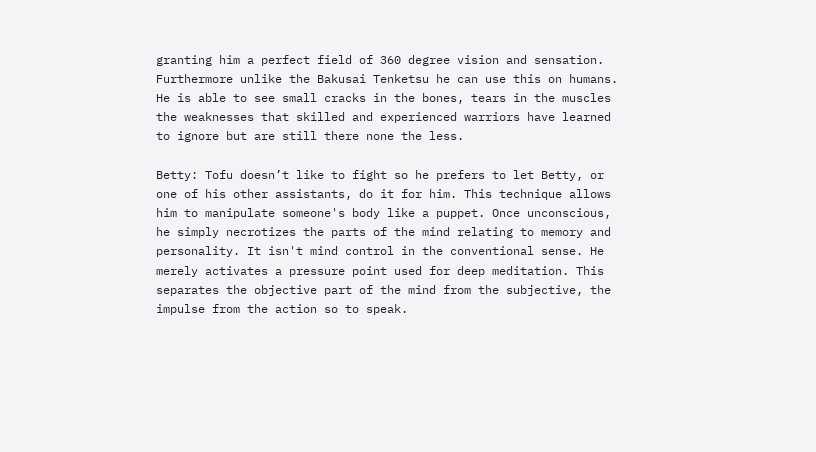granting him a perfect field of 360 degree vision and sensation. Furthermore unlike the Bakusai Tenketsu he can use this on humans. He is able to see small cracks in the bones, tears in the muscles the weaknesses that skilled and experienced warriors have learned to ignore but are still there none the less.

Betty: Tofu doesn’t like to fight so he prefers to let Betty, or one of his other assistants, do it for him. This technique allows him to manipulate someone's body like a puppet. Once unconscious, he simply necrotizes the parts of the mind relating to memory and personality. It isn't mind control in the conventional sense. He merely activates a pressure point used for deep meditation. This separates the objective part of the mind from the subjective, the impulse from the action so to speak.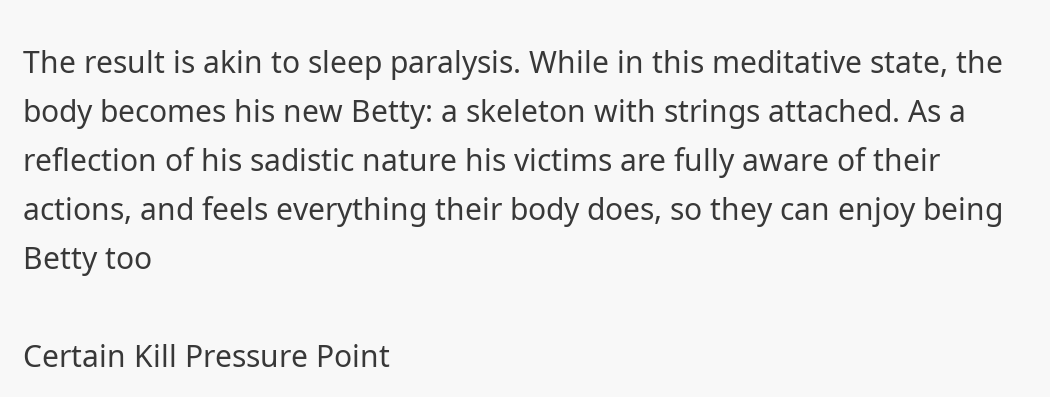The result is akin to sleep paralysis. While in this meditative state, the body becomes his new Betty: a skeleton with strings attached. As a reflection of his sadistic nature his victims are fully aware of their actions, and feels everything their body does, so they can enjoy being Betty too

Certain Kill Pressure Point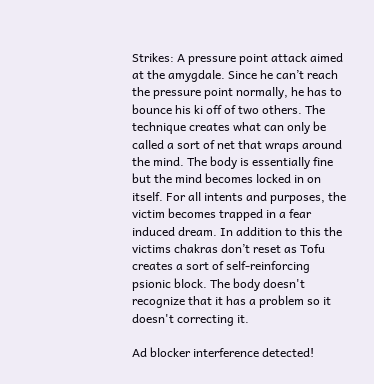Strikes: A pressure point attack aimed at the amygdale. Since he can’t reach the pressure point normally, he has to bounce his ki off of two others. The technique creates what can only be called a sort of net that wraps around the mind. The body is essentially fine but the mind becomes locked in on itself. For all intents and purposes, the victim becomes trapped in a fear induced dream. In addition to this the victims chakras don’t reset as Tofu creates a sort of self-reinforcing psionic block. The body doesn't recognize that it has a problem so it doesn't correcting it.

Ad blocker interference detected!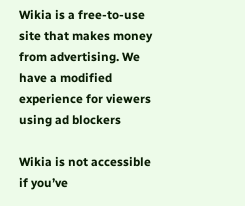Wikia is a free-to-use site that makes money from advertising. We have a modified experience for viewers using ad blockers

Wikia is not accessible if you’ve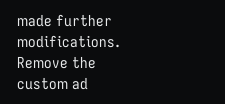made further modifications. Remove the custom ad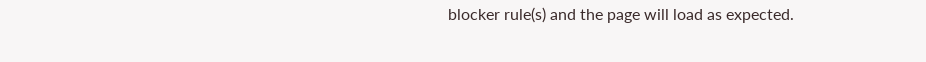blocker rule(s) and the page will load as expected.